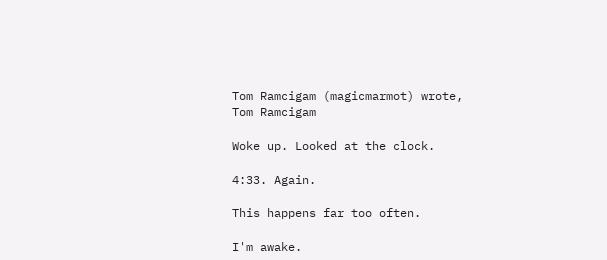Tom Ramcigam (magicmarmot) wrote,
Tom Ramcigam

Woke up. Looked at the clock.

4:33. Again.

This happens far too often.

I'm awake.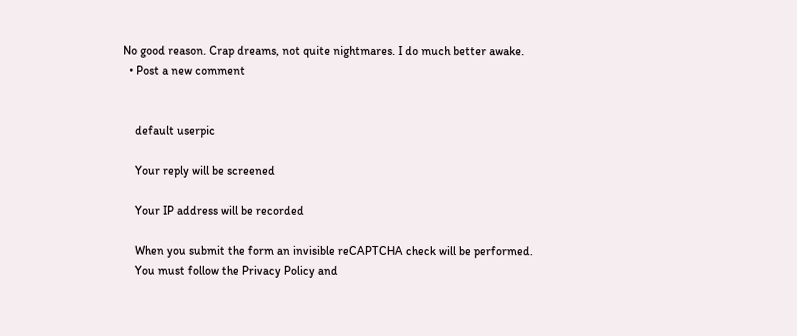No good reason. Crap dreams, not quite nightmares. I do much better awake.
  • Post a new comment


    default userpic

    Your reply will be screened

    Your IP address will be recorded

    When you submit the form an invisible reCAPTCHA check will be performed.
    You must follow the Privacy Policy and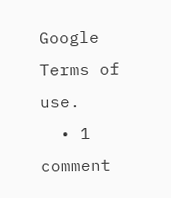Google Terms of use.
  • 1 comment